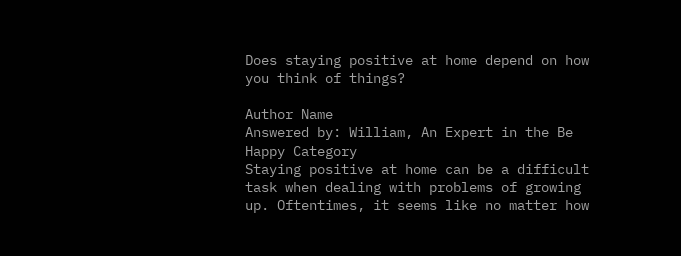Does staying positive at home depend on how you think of things?

Author Name
Answered by: William, An Expert in the Be Happy Category
Staying positive at home can be a difficult task when dealing with problems of growing up. Oftentimes, it seems like no matter how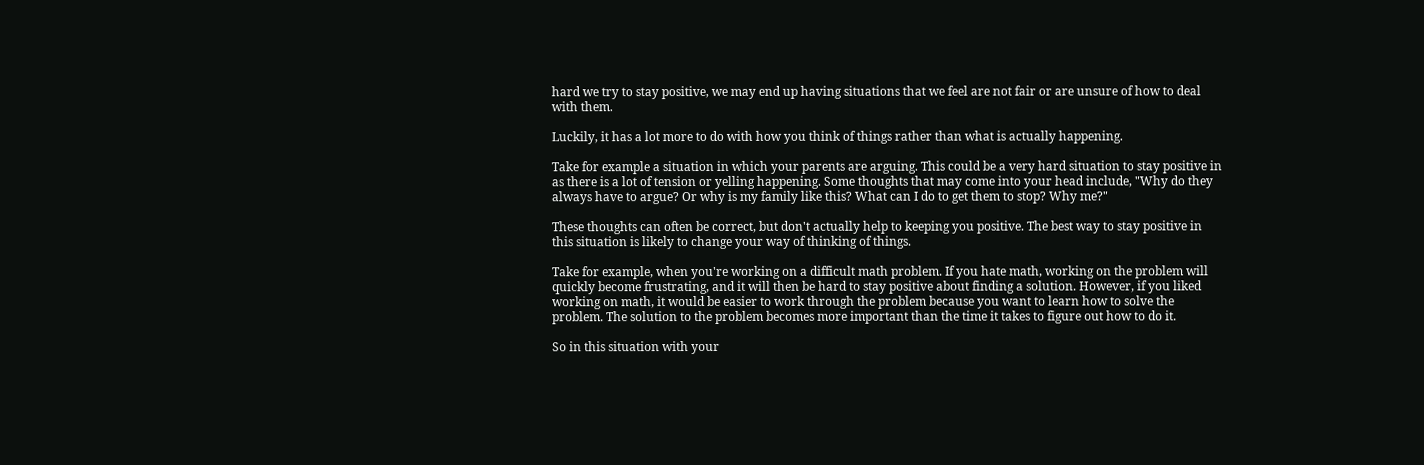hard we try to stay positive, we may end up having situations that we feel are not fair or are unsure of how to deal with them.

Luckily, it has a lot more to do with how you think of things rather than what is actually happening.

Take for example a situation in which your parents are arguing. This could be a very hard situation to stay positive in as there is a lot of tension or yelling happening. Some thoughts that may come into your head include, "Why do they always have to argue? Or why is my family like this? What can I do to get them to stop? Why me?"

These thoughts can often be correct, but don't actually help to keeping you positive. The best way to stay positive in this situation is likely to change your way of thinking of things.

Take for example, when you're working on a difficult math problem. If you hate math, working on the problem will quickly become frustrating, and it will then be hard to stay positive about finding a solution. However, if you liked working on math, it would be easier to work through the problem because you want to learn how to solve the problem. The solution to the problem becomes more important than the time it takes to figure out how to do it.

So in this situation with your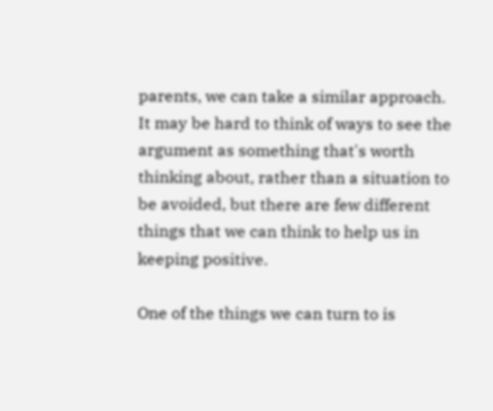parents, we can take a similar approach. It may be hard to think of ways to see the argument as something that's worth thinking about, rather than a situation to be avoided, but there are few different things that we can think to help us in keeping positive.

One of the things we can turn to is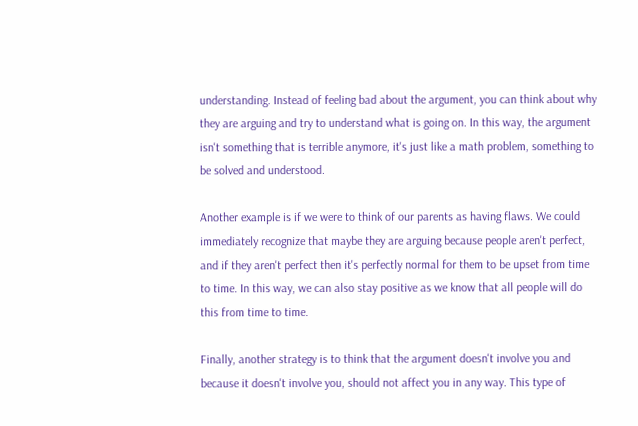understanding. Instead of feeling bad about the argument, you can think about why they are arguing and try to understand what is going on. In this way, the argument isn't something that is terrible anymore, it's just like a math problem, something to be solved and understood.

Another example is if we were to think of our parents as having flaws. We could immediately recognize that maybe they are arguing because people aren't perfect, and if they aren't perfect then it's perfectly normal for them to be upset from time to time. In this way, we can also stay positive as we know that all people will do this from time to time.

Finally, another strategy is to think that the argument doesn't involve you and because it doesn't involve you, should not affect you in any way. This type of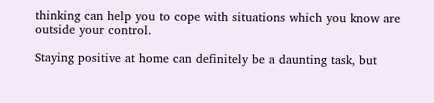thinking can help you to cope with situations which you know are outside your control.

Staying positive at home can definitely be a daunting task, but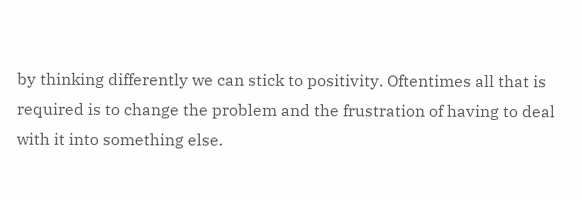by thinking differently we can stick to positivity. Oftentimes all that is required is to change the problem and the frustration of having to deal with it into something else.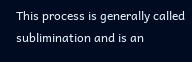This process is generally called sublimination and is an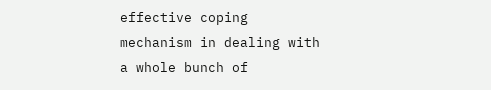effective coping mechanism in dealing with a whole bunch of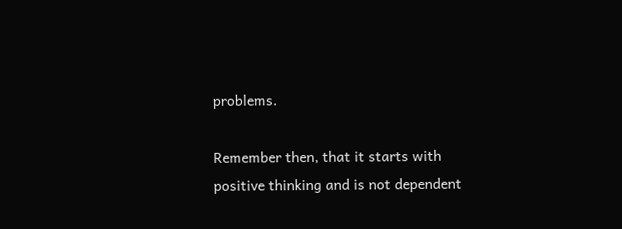problems.

Remember then, that it starts with positive thinking and is not dependent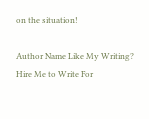on the situation!

Author Name Like My Writing? Hire Me to Write For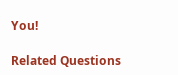You!

Related Questions